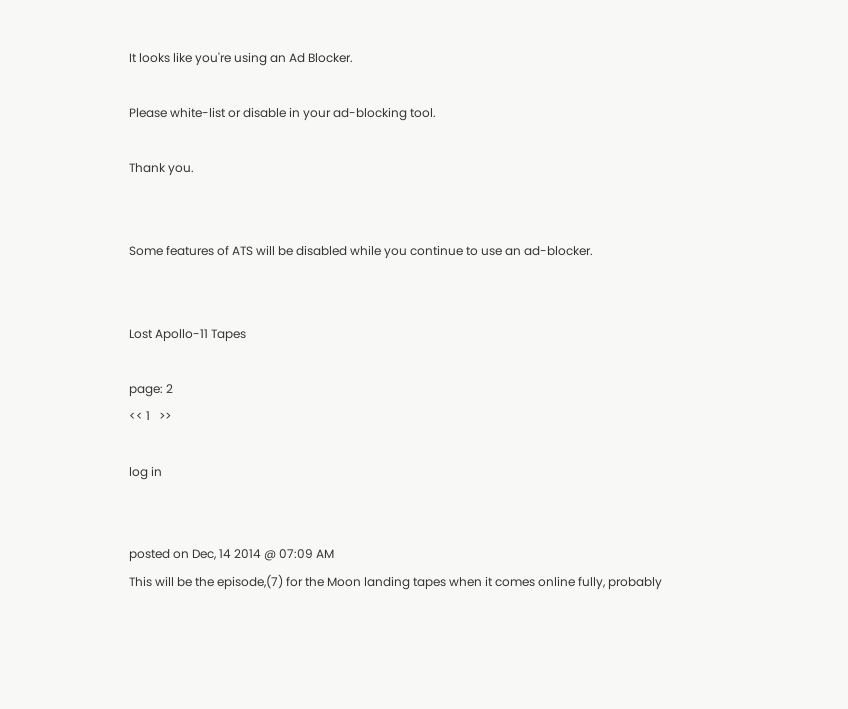It looks like you're using an Ad Blocker.

Please white-list or disable in your ad-blocking tool.

Thank you.


Some features of ATS will be disabled while you continue to use an ad-blocker.


Lost Apollo-11 Tapes

page: 2
<< 1   >>

log in


posted on Dec, 14 2014 @ 07:09 AM
This will be the episode,(7) for the Moon landing tapes when it comes online fully, probably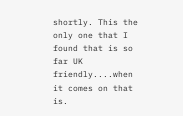shortly. This the only one that I found that is so far UK friendly....when it comes on that is.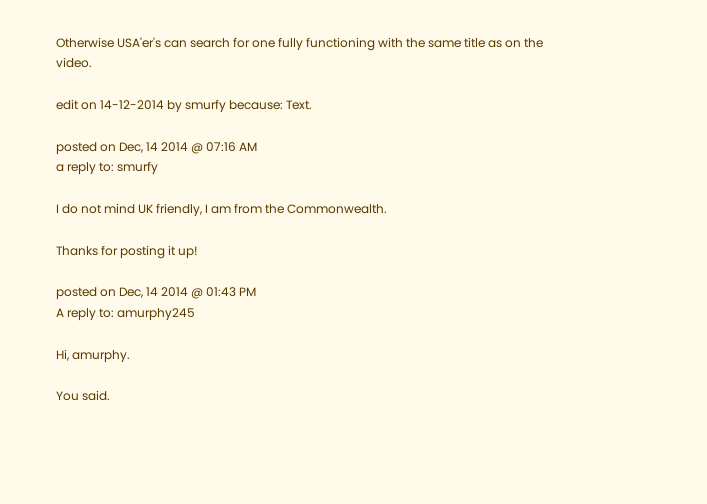Otherwise USA'er's can search for one fully functioning with the same title as on the video.

edit on 14-12-2014 by smurfy because: Text.

posted on Dec, 14 2014 @ 07:16 AM
a reply to: smurfy

I do not mind UK friendly, I am from the Commonwealth.

Thanks for posting it up!

posted on Dec, 14 2014 @ 01:43 PM
A reply to: amurphy245

Hi, amurphy.

You said.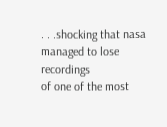. . .shocking that nasa managed to lose recordings
of one of the most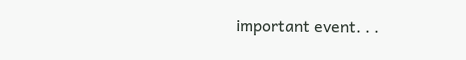important event. . .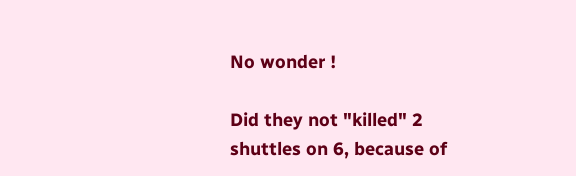No wonder !

Did they not "killed" 2 shuttles on 6, because of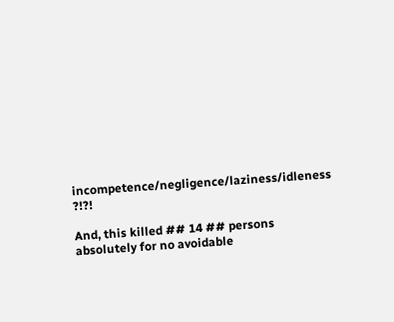incompetence/negligence/laziness/idleness ?!?!

And, this killed ## 14 ## persons absolutely for no avoidable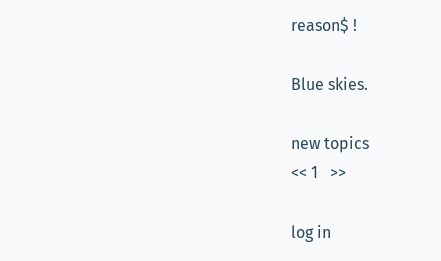reason$ !

Blue skies.

new topics
<< 1   >>

log in